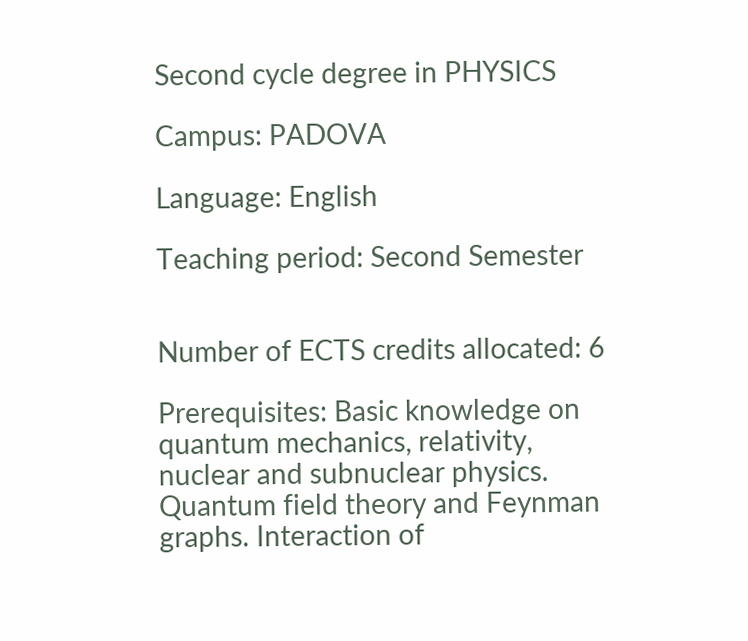Second cycle degree in PHYSICS

Campus: PADOVA

Language: English

Teaching period: Second Semester


Number of ECTS credits allocated: 6

Prerequisites: Basic knowledge on quantum mechanics, relativity, nuclear and subnuclear physics. Quantum field theory and Feynman graphs. Interaction of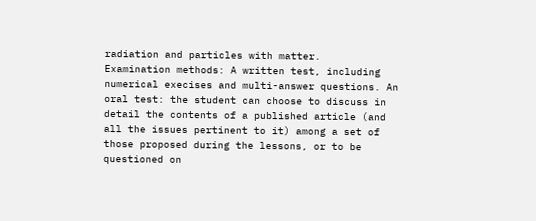radiation and particles with matter.
Examination methods: A written test, including numerical execises and multi-answer questions. An oral test: the student can choose to discuss in detail the contents of a published article (and all the issues pertinent to it) among a set of those proposed during the lessons, or to be questioned on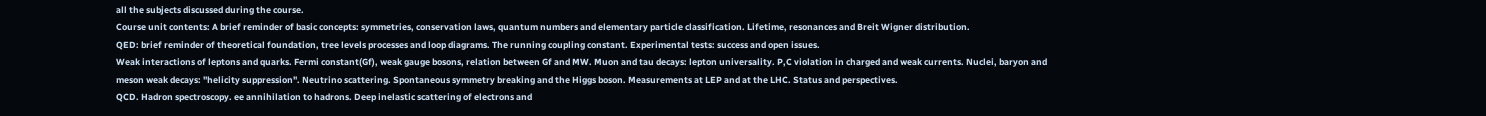all the subjects discussed during the course.
Course unit contents: A brief reminder of basic concepts: symmetries, conservation laws, quantum numbers and elementary particle classification. Lifetime, resonances and Breit Wigner distribution.
QED: brief reminder of theoretical foundation, tree levels processes and loop diagrams. The running coupling constant. Experimental tests: success and open issues.
Weak interactions of leptons and quarks. Fermi constant(Gf), weak gauge bosons, relation between Gf and MW. Muon and tau decays: lepton universality. P,C violation in charged and weak currents. Nuclei, baryon and meson weak decays: "helicity suppression". Neutrino scattering. Spontaneous symmetry breaking and the Higgs boson. Measurements at LEP and at the LHC. Status and perspectives.
QCD. Hadron spectroscopy. ee annihilation to hadrons. Deep inelastic scattering of electrons and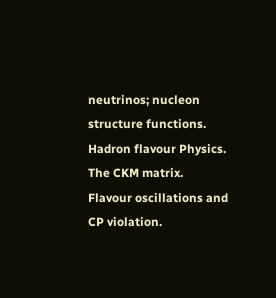neutrinos; nucleon structure functions.
Hadron flavour Physics. The CKM matrix. Flavour oscillations and CP violation.